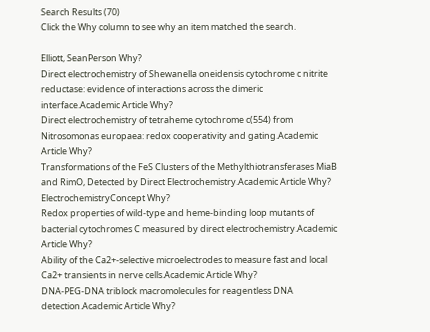Search Results (70)
Click the Why column to see why an item matched the search.

Elliott, SeanPerson Why?
Direct electrochemistry of Shewanella oneidensis cytochrome c nitrite reductase: evidence of interactions across the dimeric interface.Academic Article Why?
Direct electrochemistry of tetraheme cytochrome c(554) from Nitrosomonas europaea: redox cooperativity and gating.Academic Article Why?
Transformations of the FeS Clusters of the Methylthiotransferases MiaB and RimO, Detected by Direct Electrochemistry.Academic Article Why?
ElectrochemistryConcept Why?
Redox properties of wild-type and heme-binding loop mutants of bacterial cytochromes C measured by direct electrochemistry.Academic Article Why?
Ability of the Ca2+-selective microelectrodes to measure fast and local Ca2+ transients in nerve cells.Academic Article Why?
DNA-PEG-DNA triblock macromolecules for reagentless DNA detection.Academic Article Why?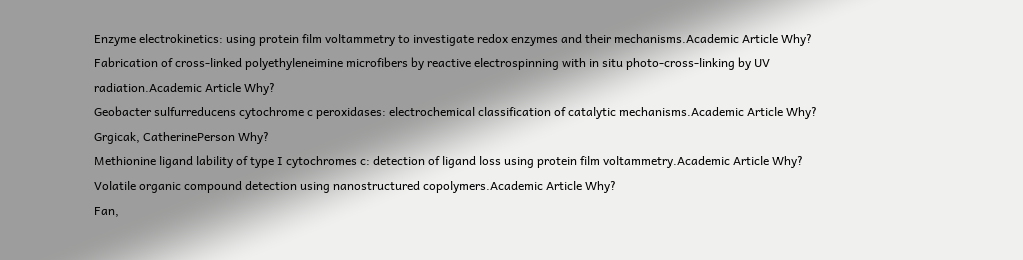Enzyme electrokinetics: using protein film voltammetry to investigate redox enzymes and their mechanisms.Academic Article Why?
Fabrication of cross-linked polyethyleneimine microfibers by reactive electrospinning with in situ photo-cross-linking by UV radiation.Academic Article Why?
Geobacter sulfurreducens cytochrome c peroxidases: electrochemical classification of catalytic mechanisms.Academic Article Why?
Grgicak, CatherinePerson Why?
Methionine ligand lability of type I cytochromes c: detection of ligand loss using protein film voltammetry.Academic Article Why?
Volatile organic compound detection using nanostructured copolymers.Academic Article Why?
Fan,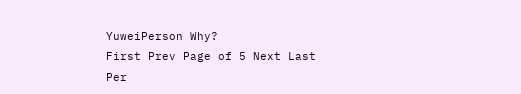YuweiPerson Why?
First Prev Page of 5 Next Last Per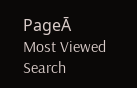PageĀ
Most Viewed
Search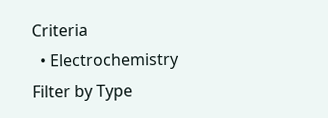Criteria
  • Electrochemistry
Filter by Type